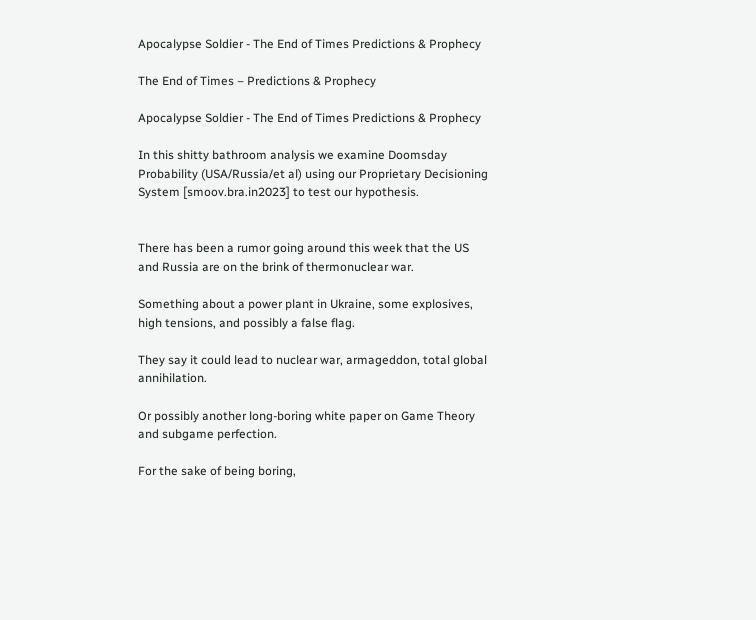Apocalypse Soldier - The End of Times Predictions & Prophecy

The End of Times – Predictions & Prophecy

Apocalypse Soldier - The End of Times Predictions & Prophecy

In this shitty bathroom analysis we examine Doomsday Probability (USA/Russia/et al) using our Proprietary Decisioning System [smoov.bra.in2023] to test our hypothesis.


There has been a rumor going around this week that the US and Russia are on the brink of thermonuclear war.

Something about a power plant in Ukraine, some explosives, high tensions, and possibly a false flag.

They say it could lead to nuclear war, armageddon, total global annihilation.

Or possibly another long-boring white paper on Game Theory and subgame perfection.

For the sake of being boring,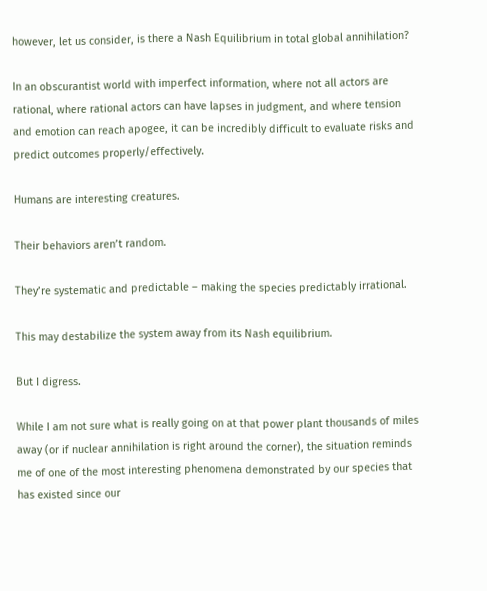however, let us consider, is there a Nash Equilibrium in total global annihilation?

In an obscurantist world with imperfect information, where not all actors are rational, where rational actors can have lapses in judgment, and where tension and emotion can reach apogee, it can be incredibly difficult to evaluate risks and predict outcomes properly/effectively.

Humans are interesting creatures.

Their behaviors aren’t random.

They’re systematic and predictable – making the species predictably irrational.

This may destabilize the system away from its Nash equilibrium.

But I digress.

While I am not sure what is really going on at that power plant thousands of miles away (or if nuclear annihilation is right around the corner), the situation reminds me of one of the most interesting phenomena demonstrated by our species that has existed since our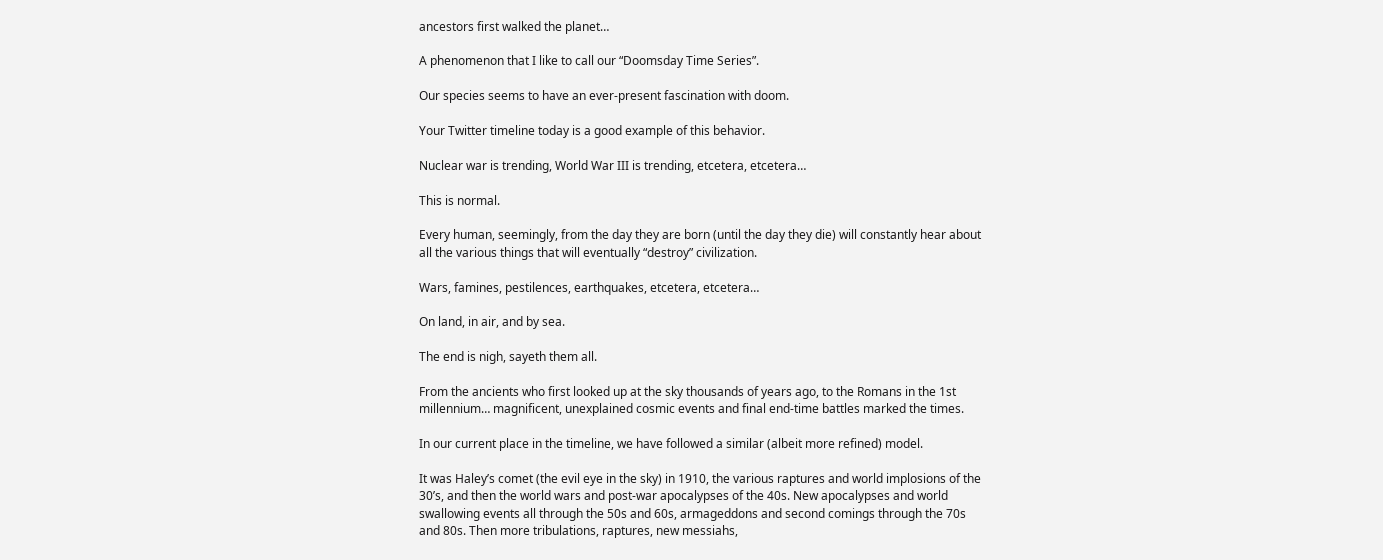ancestors first walked the planet…

A phenomenon that I like to call our “Doomsday Time Series”.

Our species seems to have an ever-present fascination with doom.

Your Twitter timeline today is a good example of this behavior.

Nuclear war is trending, World War III is trending, etcetera, etcetera…

This is normal.

Every human, seemingly, from the day they are born (until the day they die) will constantly hear about all the various things that will eventually “destroy” civilization.

Wars, famines, pestilences, earthquakes, etcetera, etcetera…

On land, in air, and by sea.

The end is nigh, sayeth them all.

From the ancients who first looked up at the sky thousands of years ago, to the Romans in the 1st millennium… magnificent, unexplained cosmic events and final end-time battles marked the times.

In our current place in the timeline, we have followed a similar (albeit more refined) model.

It was Haley’s comet (the evil eye in the sky) in 1910, the various raptures and world implosions of the 30’s, and then the world wars and post-war apocalypses of the 40s. New apocalypses and world swallowing events all through the 50s and 60s, armageddons and second comings through the 70s and 80s. Then more tribulations, raptures, new messiahs,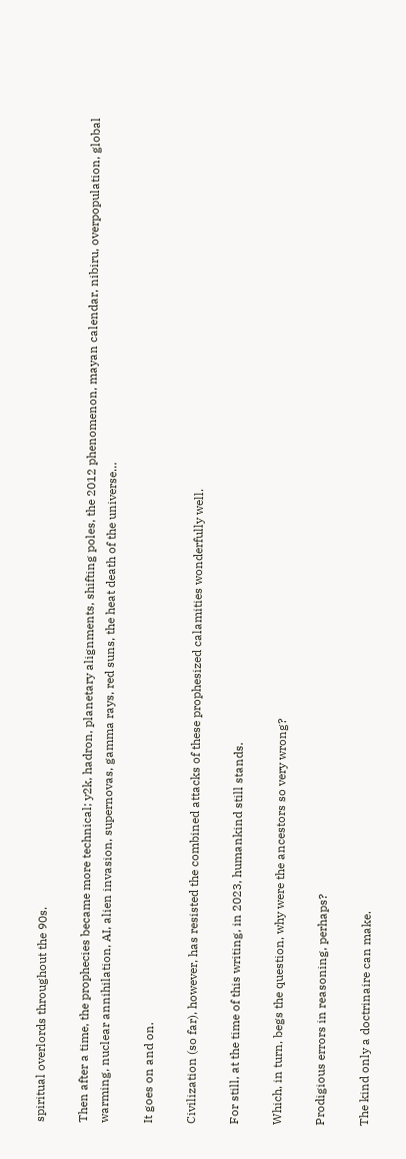spiritual overlords throughout the 90s.

Then after a time, the prophecies became more technical; y2k, hadron, planetary alignments, shifting poles, the 2012 phenomenon, mayan calendar, nibiru, overpopulation, global warming, nuclear annihilation, AI, alien invasion, supernovas, gamma rays, red suns, the heat death of the universe…

It goes on and on.

Civilization (so far), however, has resisted the combined attacks of these prophesized calamities wonderfully well.

For still, at the time of this writing, in 2023, humankind still stands.

Which, in turn, begs the question, why were the ancestors so very wrong?

Prodigious errors in reasoning, perhaps?

The kind only a doctrinaire can make.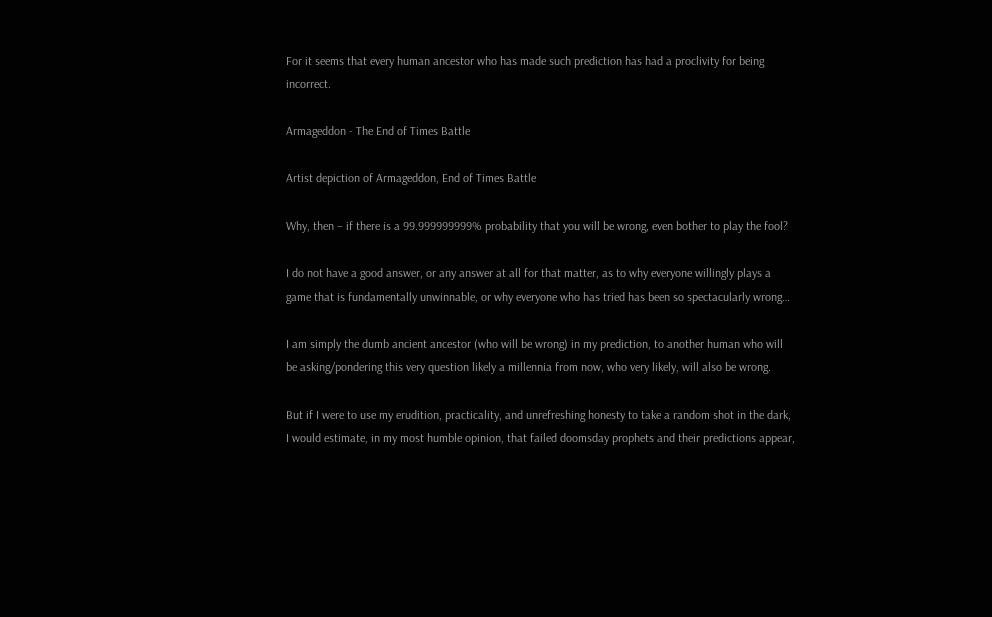For it seems that every human ancestor who has made such prediction has had a proclivity for being incorrect.

Armageddon - The End of Times Battle

Artist depiction of Armageddon, End of Times Battle

Why, then – if there is a 99.999999999% probability that you will be wrong, even bother to play the fool?

I do not have a good answer, or any answer at all for that matter, as to why everyone willingly plays a game that is fundamentally unwinnable, or why everyone who has tried has been so spectacularly wrong…

I am simply the dumb ancient ancestor (who will be wrong) in my prediction, to another human who will be asking/pondering this very question likely a millennia from now, who very likely, will also be wrong.

But if I were to use my erudition, practicality, and unrefreshing honesty to take a random shot in the dark, I would estimate, in my most humble opinion, that failed doomsday prophets and their predictions appear,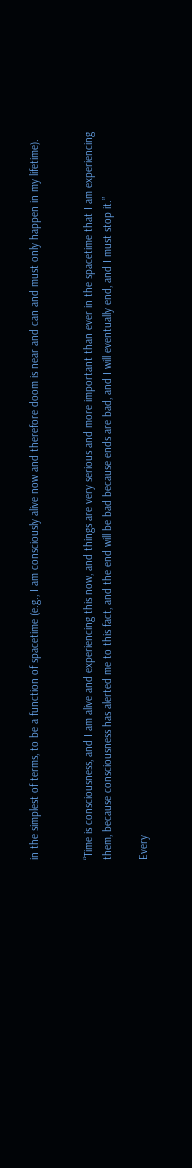in the simplest of terms, to be a function of spacetime (e.g., I am consciously alive now and therefore doom is near and can and must only happen in my lifetime).


“Time is consciousness, and I am alive and experiencing this now, and things are very serious and more important than ever in the spacetime that I am experiencing them, because consciousness has alerted me to this fact, and the end will be bad because ends are bad, and I will eventually end, and I must stop it.”

Every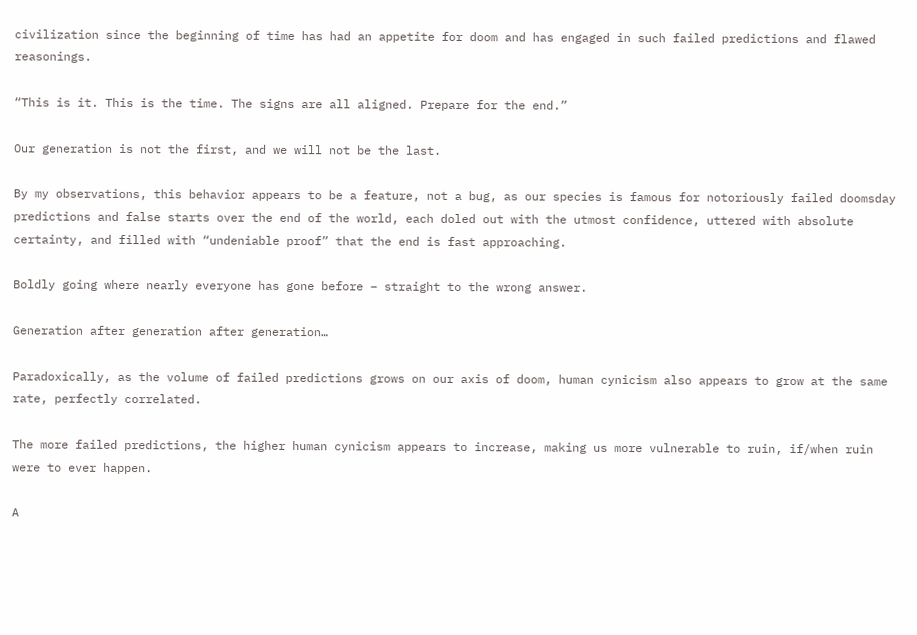civilization since the beginning of time has had an appetite for doom and has engaged in such failed predictions and flawed reasonings.

“This is it. This is the time. The signs are all aligned. Prepare for the end.”

Our generation is not the first, and we will not be the last.

By my observations, this behavior appears to be a feature, not a bug, as our species is famous for notoriously failed doomsday predictions and false starts over the end of the world, each doled out with the utmost confidence, uttered with absolute certainty, and filled with “undeniable proof” that the end is fast approaching.

Boldly going where nearly everyone has gone before – straight to the wrong answer.

Generation after generation after generation…

Paradoxically, as the volume of failed predictions grows on our axis of doom, human cynicism also appears to grow at the same rate, perfectly correlated.

The more failed predictions, the higher human cynicism appears to increase, making us more vulnerable to ruin, if/when ruin were to ever happen.

A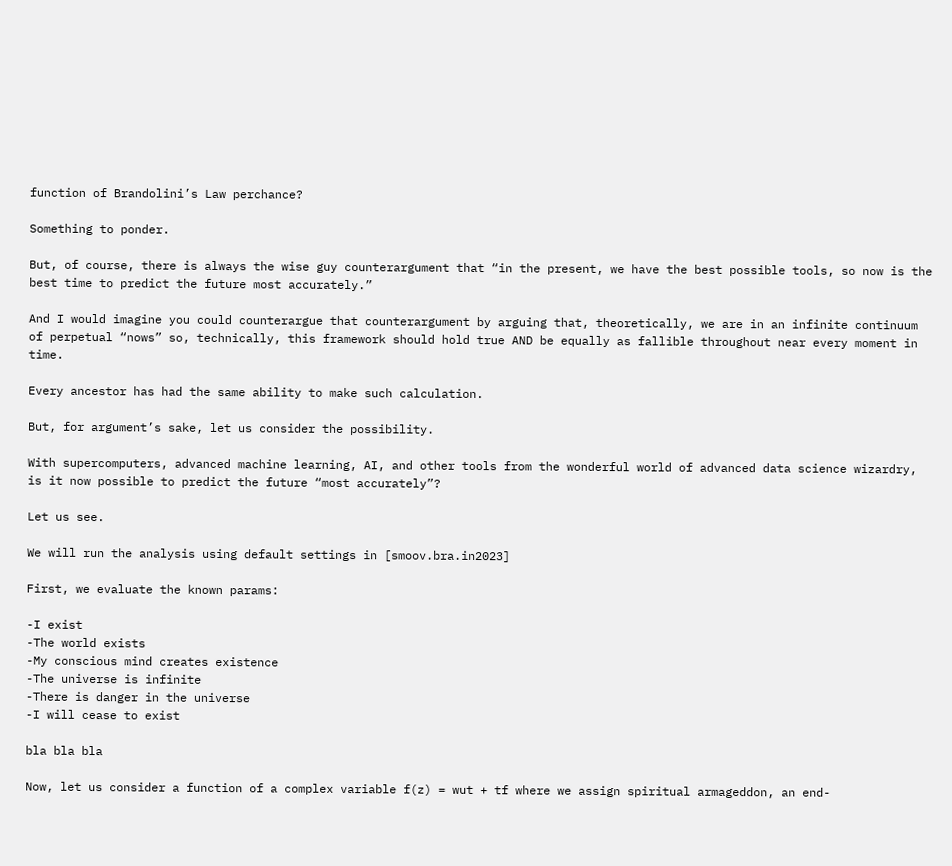function of Brandolini’s Law perchance?

Something to ponder.

But, of course, there is always the wise guy counterargument that “in the present, we have the best possible tools, so now is the best time to predict the future most accurately.”

And I would imagine you could counterargue that counterargument by arguing that, theoretically, we are in an infinite continuum of perpetual “nows” so, technically, this framework should hold true AND be equally as fallible throughout near every moment in time.

Every ancestor has had the same ability to make such calculation.

But, for argument’s sake, let us consider the possibility.

With supercomputers, advanced machine learning, AI, and other tools from the wonderful world of advanced data science wizardry, is it now possible to predict the future “most accurately”?

Let us see.

We will run the analysis using default settings in [smoov.bra.in2023]

First, we evaluate the known params:

-I exist
-The world exists
-My conscious mind creates existence
-The universe is infinite
-There is danger in the universe
-I will cease to exist

bla bla bla

Now, let us consider a function of a complex variable f(z) = wut + tf where we assign spiritual armageddon, an end-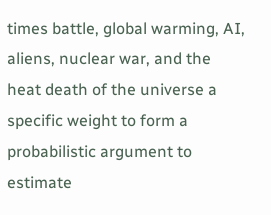times battle, global warming, AI, aliens, nuclear war, and the heat death of the universe a specific weight to form a probabilistic argument to estimate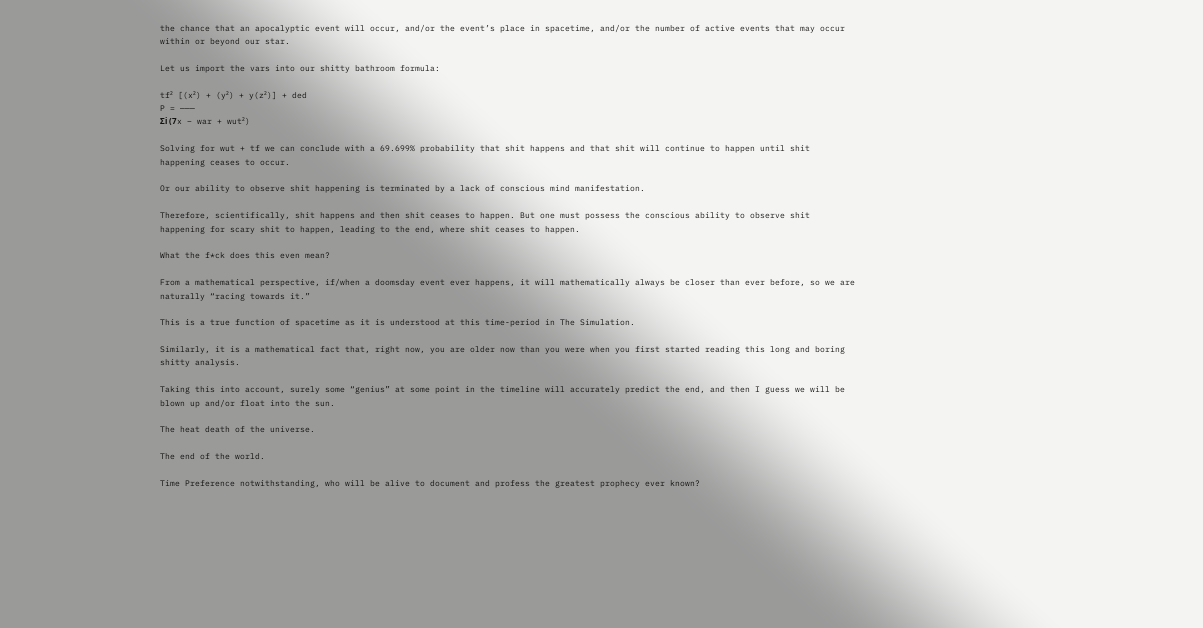the chance that an apocalyptic event will occur, and/or the event’s place in spacetime, and/or the number of active events that may occur within or beyond our star.

Let us import the vars into our shitty bathroom formula:

tf² [(x²) + (y²) + y(z²)] + ded
P = ———
Σi (7x – war + wut²)

Solving for wut + tf we can conclude with a 69.699% probability that shit happens and that shit will continue to happen until shit happening ceases to occur.

Or our ability to observe shit happening is terminated by a lack of conscious mind manifestation.

Therefore, scientifically, shit happens and then shit ceases to happen. But one must possess the conscious ability to observe shit happening for scary shit to happen, leading to the end, where shit ceases to happen.

What the f*ck does this even mean?

From a mathematical perspective, if/when a doomsday event ever happens, it will mathematically always be closer than ever before, so we are naturally “racing towards it.”

This is a true function of spacetime as it is understood at this time-period in The Simulation.

Similarly, it is a mathematical fact that, right now, you are older now than you were when you first started reading this long and boring shitty analysis.

Taking this into account, surely some “genius” at some point in the timeline will accurately predict the end, and then I guess we will be blown up and/or float into the sun.

The heat death of the universe.

The end of the world.

Time Preference notwithstanding, who will be alive to document and profess the greatest prophecy ever known?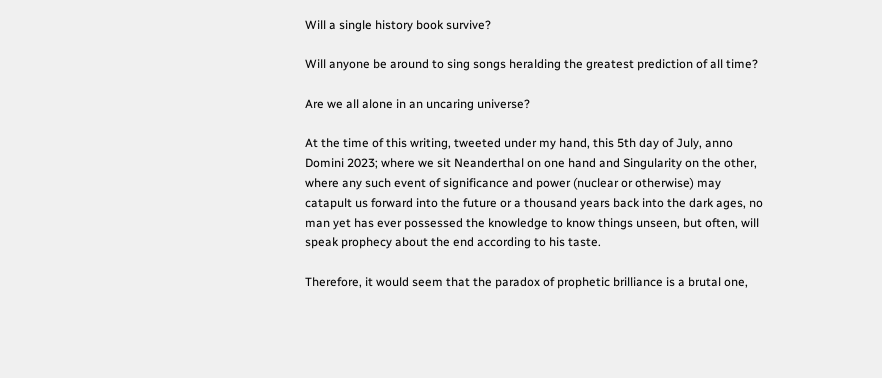Will a single history book survive?

Will anyone be around to sing songs heralding the greatest prediction of all time?

Are we all alone in an uncaring universe?

At the time of this writing, tweeted under my hand, this 5th day of July, anno Domini 2023; where we sit Neanderthal on one hand and Singularity on the other, where any such event of significance and power (nuclear or otherwise) may catapult us forward into the future or a thousand years back into the dark ages, no man yet has ever possessed the knowledge to know things unseen, but often, will speak prophecy about the end according to his taste.

Therefore, it would seem that the paradox of prophetic brilliance is a brutal one,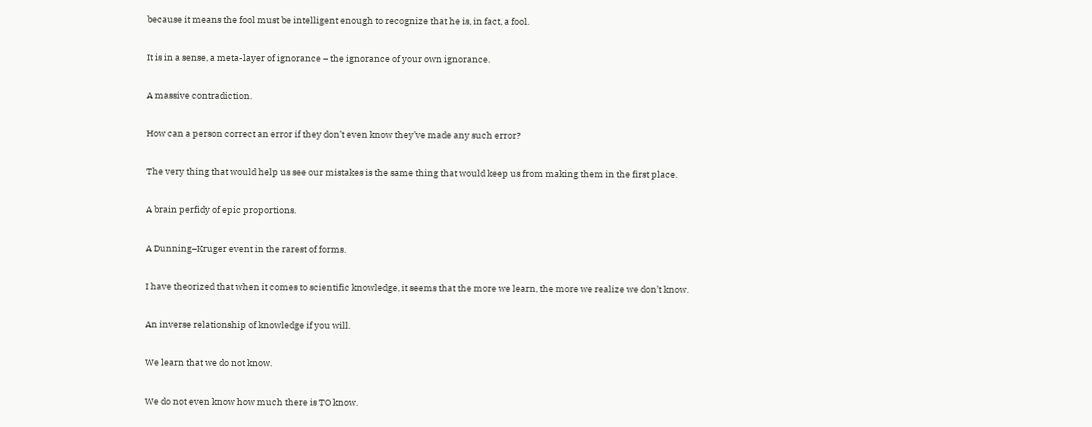because it means the fool must be intelligent enough to recognize that he is, in fact, a fool.

It is in a sense, a meta-layer of ignorance – the ignorance of your own ignorance.

A massive contradiction.

How can a person correct an error if they don’t even know they’ve made any such error?

The very thing that would help us see our mistakes is the same thing that would keep us from making them in the first place.

A brain perfidy of epic proportions.

A Dunning–Kruger event in the rarest of forms.

I have theorized that when it comes to scientific knowledge, it seems that the more we learn, the more we realize we don’t know.

An inverse relationship of knowledge if you will.

We learn that we do not know.

We do not even know how much there is TO know.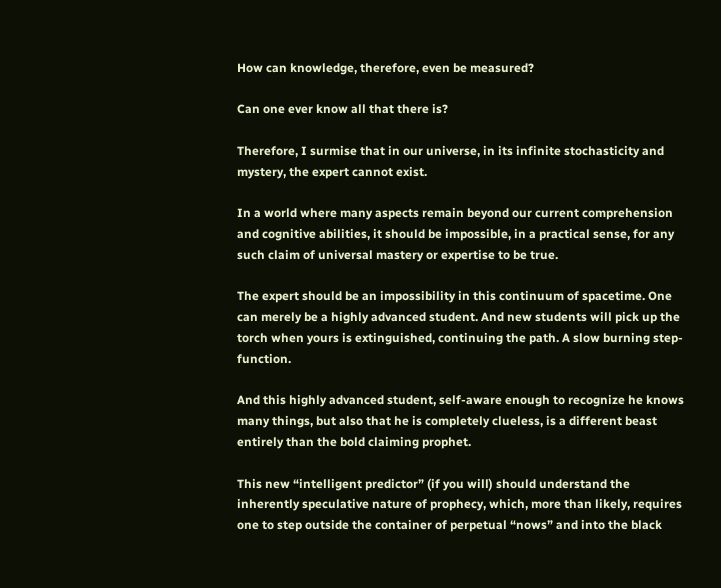How can knowledge, therefore, even be measured?

Can one ever know all that there is?

Therefore, I surmise that in our universe, in its infinite stochasticity and mystery, the expert cannot exist.

In a world where many aspects remain beyond our current comprehension and cognitive abilities, it should be impossible, in a practical sense, for any such claim of universal mastery or expertise to be true.

The expert should be an impossibility in this continuum of spacetime. One can merely be a highly advanced student. And new students will pick up the torch when yours is extinguished, continuing the path. A slow burning step-function.

And this highly advanced student, self-aware enough to recognize he knows many things, but also that he is completely clueless, is a different beast entirely than the bold claiming prophet.

This new “intelligent predictor” (if you will) should understand the inherently speculative nature of prophecy, which, more than likely, requires one to step outside the container of perpetual “nows” and into the black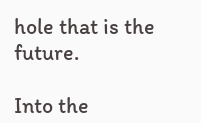hole that is the future.

Into the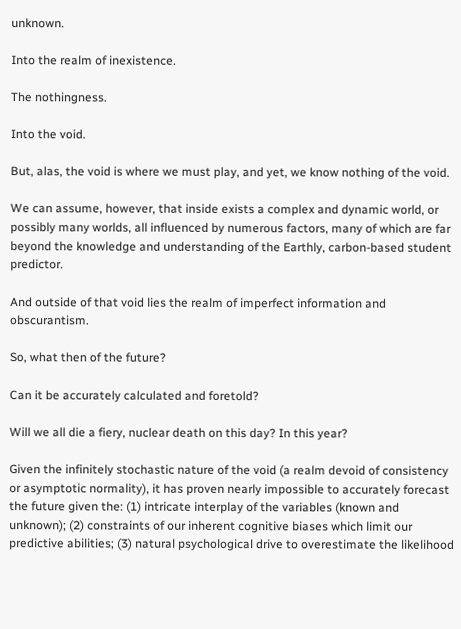unknown.

Into the realm of inexistence.

The nothingness.

Into the void.

But, alas, the void is where we must play, and yet, we know nothing of the void.

We can assume, however, that inside exists a complex and dynamic world, or possibly many worlds, all influenced by numerous factors, many of which are far beyond the knowledge and understanding of the Earthly, carbon-based student predictor.

And outside of that void lies the realm of imperfect information and obscurantism.

So, what then of the future?

Can it be accurately calculated and foretold?

Will we all die a fiery, nuclear death on this day? In this year?

Given the infinitely stochastic nature of the void (a realm devoid of consistency or asymptotic normality), it has proven nearly impossible to accurately forecast the future given the: (1) intricate interplay of the variables (known and unknown); (2) constraints of our inherent cognitive biases which limit our predictive abilities; (3) natural psychological drive to overestimate the likelihood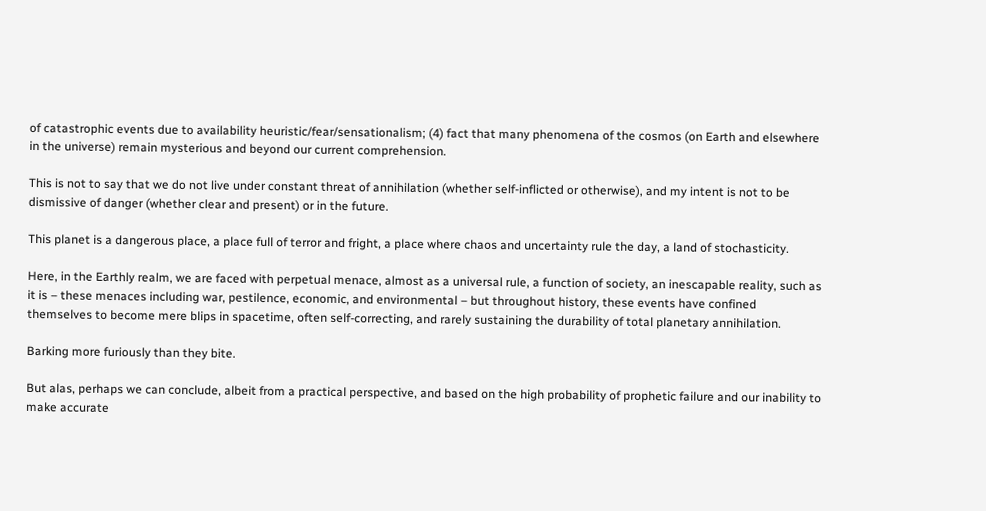of catastrophic events due to availability heuristic/fear/sensationalism; (4) fact that many phenomena of the cosmos (on Earth and elsewhere in the universe) remain mysterious and beyond our current comprehension.

This is not to say that we do not live under constant threat of annihilation (whether self-inflicted or otherwise), and my intent is not to be dismissive of danger (whether clear and present) or in the future.

This planet is a dangerous place, a place full of terror and fright, a place where chaos and uncertainty rule the day, a land of stochasticity.

Here, in the Earthly realm, we are faced with perpetual menace, almost as a universal rule, a function of society, an inescapable reality, such as it is – these menaces including war, pestilence, economic, and environmental – but throughout history, these events have confined themselves to become mere blips in spacetime, often self-correcting, and rarely sustaining the durability of total planetary annihilation.

Barking more furiously than they bite.

But alas, perhaps we can conclude, albeit from a practical perspective, and based on the high probability of prophetic failure and our inability to make accurate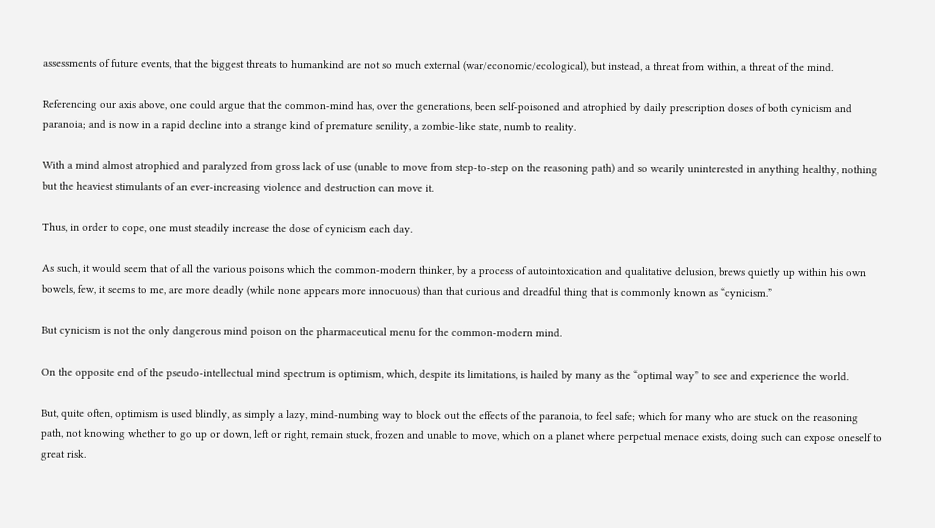assessments of future events, that the biggest threats to humankind are not so much external (war/economic/ecological), but instead, a threat from within, a threat of the mind.

Referencing our axis above, one could argue that the common-mind has, over the generations, been self-poisoned and atrophied by daily prescription doses of both cynicism and paranoia; and is now in a rapid decline into a strange kind of premature senility, a zombie-like state, numb to reality.

With a mind almost atrophied and paralyzed from gross lack of use (unable to move from step-to-step on the reasoning path) and so wearily uninterested in anything healthy, nothing but the heaviest stimulants of an ever-increasing violence and destruction can move it.

Thus, in order to cope, one must steadily increase the dose of cynicism each day.

As such, it would seem that of all the various poisons which the common-modern thinker, by a process of autointoxication and qualitative delusion, brews quietly up within his own bowels, few, it seems to me, are more deadly (while none appears more innocuous) than that curious and dreadful thing that is commonly known as “cynicism.”

But cynicism is not the only dangerous mind poison on the pharmaceutical menu for the common-modern mind.

On the opposite end of the pseudo-intellectual mind spectrum is optimism, which, despite its limitations, is hailed by many as the “optimal way” to see and experience the world.

But, quite often, optimism is used blindly, as simply a lazy, mind-numbing way to block out the effects of the paranoia, to feel safe; which for many who are stuck on the reasoning path, not knowing whether to go up or down, left or right, remain stuck, frozen and unable to move, which on a planet where perpetual menace exists, doing such can expose oneself to great risk.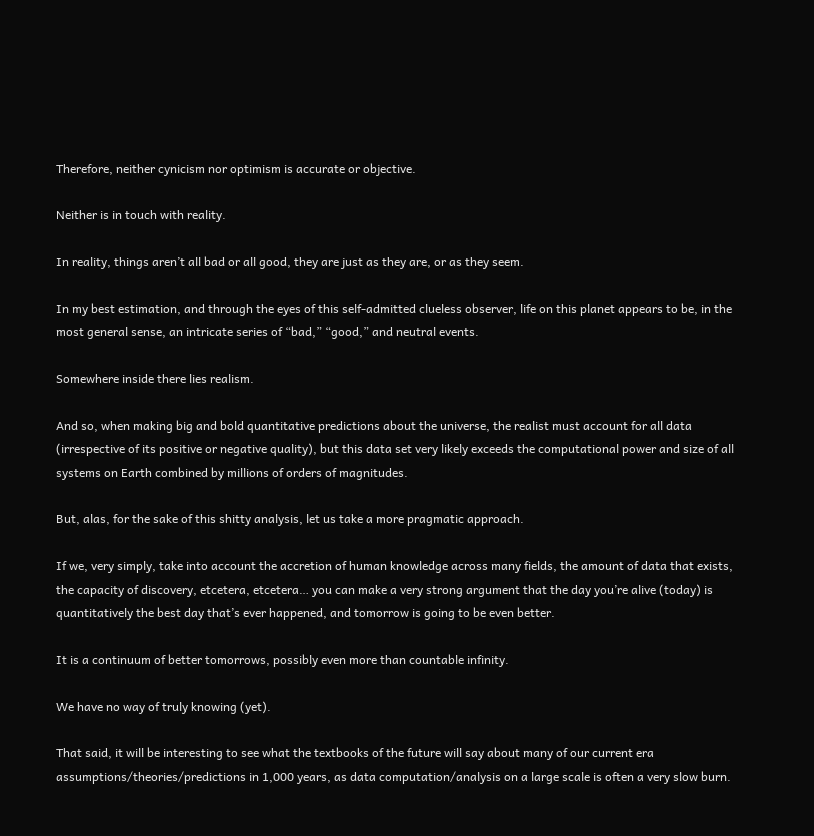Therefore, neither cynicism nor optimism is accurate or objective.

Neither is in touch with reality.

In reality, things aren’t all bad or all good, they are just as they are, or as they seem.

In my best estimation, and through the eyes of this self-admitted clueless observer, life on this planet appears to be, in the most general sense, an intricate series of “bad,” “good,” and neutral events.

Somewhere inside there lies realism.

And so, when making big and bold quantitative predictions about the universe, the realist must account for all data (irrespective of its positive or negative quality), but this data set very likely exceeds the computational power and size of all systems on Earth combined by millions of orders of magnitudes.

But, alas, for the sake of this shitty analysis, let us take a more pragmatic approach.

If we, very simply, take into account the accretion of human knowledge across many fields, the amount of data that exists, the capacity of discovery, etcetera, etcetera… you can make a very strong argument that the day you’re alive (today) is quantitatively the best day that’s ever happened, and tomorrow is going to be even better.

It is a continuum of better tomorrows, possibly even more than countable infinity.

We have no way of truly knowing (yet).

That said, it will be interesting to see what the textbooks of the future will say about many of our current era assumptions/theories/predictions in 1,000 years, as data computation/analysis on a large scale is often a very slow burn.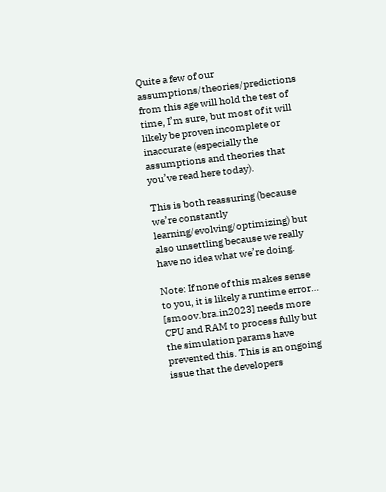Quite a few of our assumptions/theories/predictions from this age will hold the test of time, I’m sure, but most of it will likely be proven incomplete or inaccurate (especially the assumptions and theories that you’ve read here today).

This is both reassuring (because we’re constantly learning/evolving/optimizing) but also unsettling because we really have no idea what we’re doing.

Note: If none of this makes sense to you, it is likely a runtime error… [smoov.bra.in2023] needs more CPU and RAM to process fully but the simulation params have prevented this. This is an ongoing issue that the developers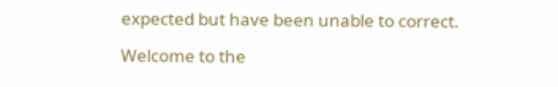expected but have been unable to correct.

Welcome to the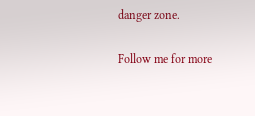danger zone.

Follow me for more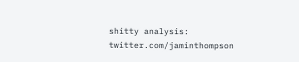shitty analysis: twitter.com/jaminthompson